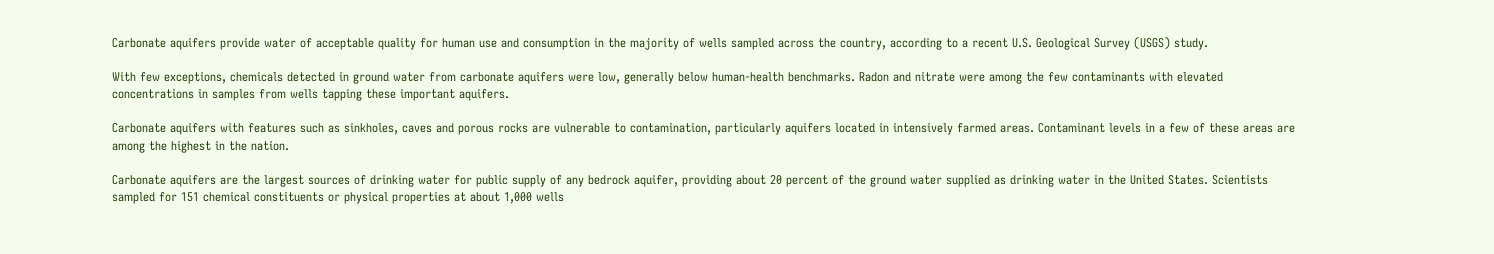Carbonate aquifers provide water of acceptable quality for human use and consumption in the majority of wells sampled across the country, according to a recent U.S. Geological Survey (USGS) study.

With few exceptions, chemicals detected in ground water from carbonate aquifers were low, generally below human-health benchmarks. Radon and nitrate were among the few contaminants with elevated concentrations in samples from wells tapping these important aquifers.

Carbonate aquifers with features such as sinkholes, caves and porous rocks are vulnerable to contamination, particularly aquifers located in intensively farmed areas. Contaminant levels in a few of these areas are among the highest in the nation.

Carbonate aquifers are the largest sources of drinking water for public supply of any bedrock aquifer, providing about 20 percent of the ground water supplied as drinking water in the United States. Scientists sampled for 151 chemical constituents or physical properties at about 1,000 wells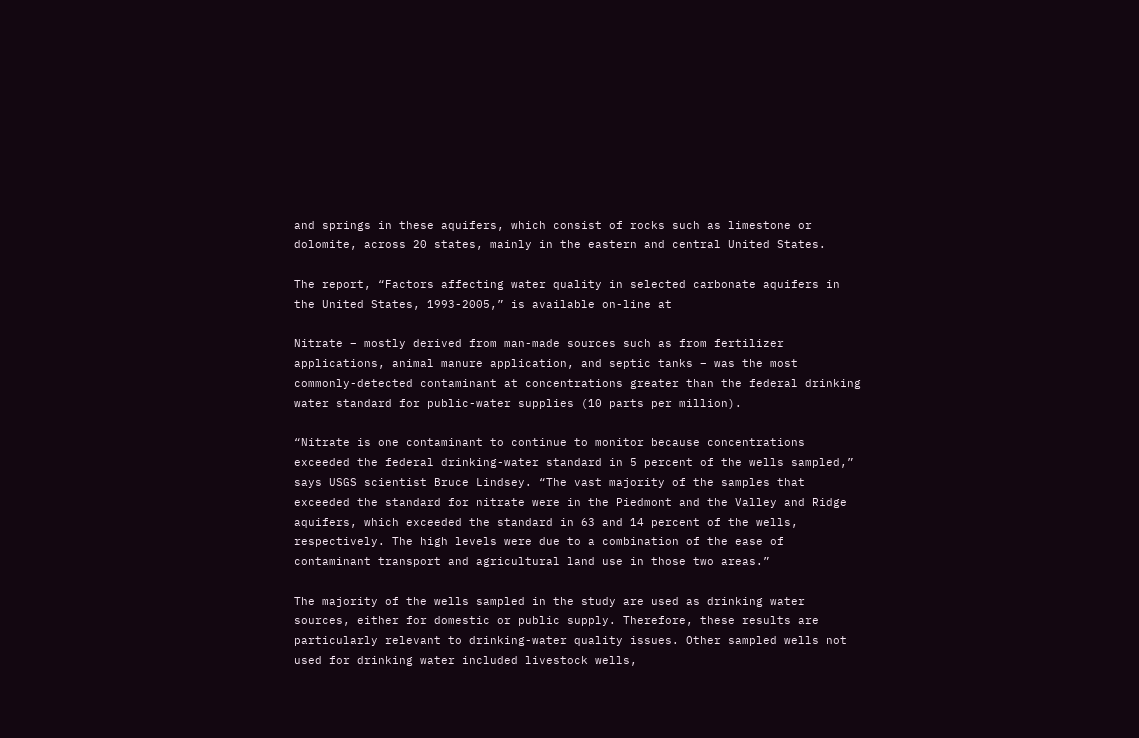and springs in these aquifers, which consist of rocks such as limestone or dolomite, across 20 states, mainly in the eastern and central United States.

The report, “Factors affecting water quality in selected carbonate aquifers in the United States, 1993-2005,” is available on-line at

Nitrate – mostly derived from man-made sources such as from fertilizer applications, animal manure application, and septic tanks – was the most commonly-detected contaminant at concentrations greater than the federal drinking water standard for public-water supplies (10 parts per million).

“Nitrate is one contaminant to continue to monitor because concentrations exceeded the federal drinking-water standard in 5 percent of the wells sampled,” says USGS scientist Bruce Lindsey. “The vast majority of the samples that exceeded the standard for nitrate were in the Piedmont and the Valley and Ridge aquifers, which exceeded the standard in 63 and 14 percent of the wells, respectively. The high levels were due to a combination of the ease of contaminant transport and agricultural land use in those two areas.”

The majority of the wells sampled in the study are used as drinking water sources, either for domestic or public supply. Therefore, these results are particularly relevant to drinking-water quality issues. Other sampled wells not used for drinking water included livestock wells,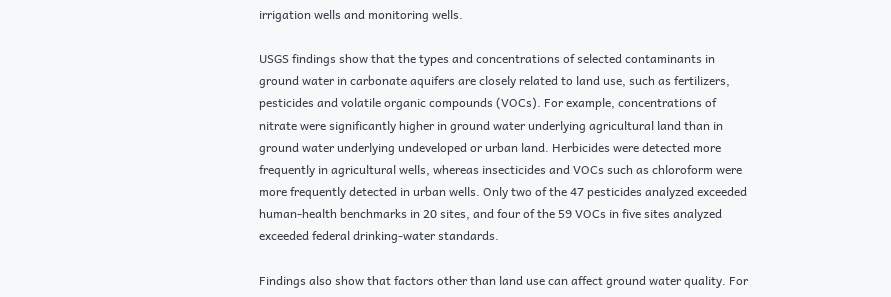irrigation wells and monitoring wells.

USGS findings show that the types and concentrations of selected contaminants in ground water in carbonate aquifers are closely related to land use, such as fertilizers, pesticides and volatile organic compounds (VOCs). For example, concentrations of nitrate were significantly higher in ground water underlying agricultural land than in ground water underlying undeveloped or urban land. Herbicides were detected more frequently in agricultural wells, whereas insecticides and VOCs such as chloroform were more frequently detected in urban wells. Only two of the 47 pesticides analyzed exceeded human-health benchmarks in 20 sites, and four of the 59 VOCs in five sites analyzed exceeded federal drinking-water standards.

Findings also show that factors other than land use can affect ground water quality. For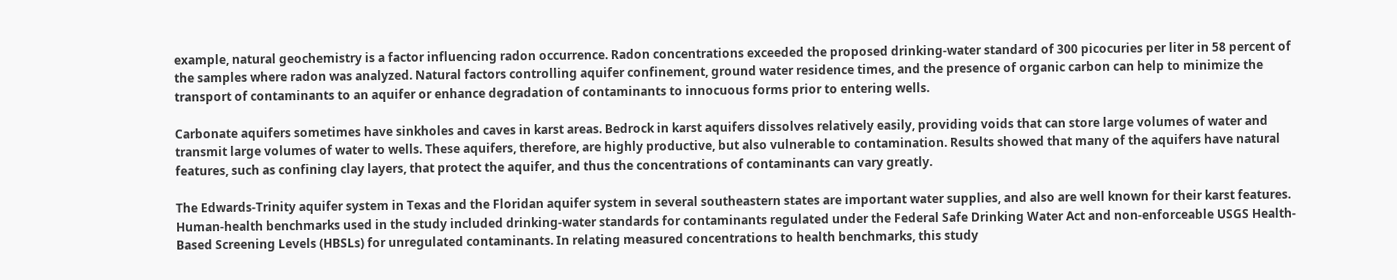example, natural geochemistry is a factor influencing radon occurrence. Radon concentrations exceeded the proposed drinking-water standard of 300 picocuries per liter in 58 percent of the samples where radon was analyzed. Natural factors controlling aquifer confinement, ground water residence times, and the presence of organic carbon can help to minimize the transport of contaminants to an aquifer or enhance degradation of contaminants to innocuous forms prior to entering wells.

Carbonate aquifers sometimes have sinkholes and caves in karst areas. Bedrock in karst aquifers dissolves relatively easily, providing voids that can store large volumes of water and transmit large volumes of water to wells. These aquifers, therefore, are highly productive, but also vulnerable to contamination. Results showed that many of the aquifers have natural features, such as confining clay layers, that protect the aquifer, and thus the concentrations of contaminants can vary greatly.

The Edwards-Trinity aquifer system in Texas and the Floridan aquifer system in several southeastern states are important water supplies, and also are well known for their karst features. Human-health benchmarks used in the study included drinking-water standards for contaminants regulated under the Federal Safe Drinking Water Act and non-enforceable USGS Health-Based Screening Levels (HBSLs) for unregulated contaminants. In relating measured concentrations to health benchmarks, this study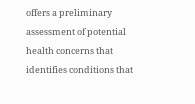offers a preliminary assessment of potential health concerns that identifies conditions that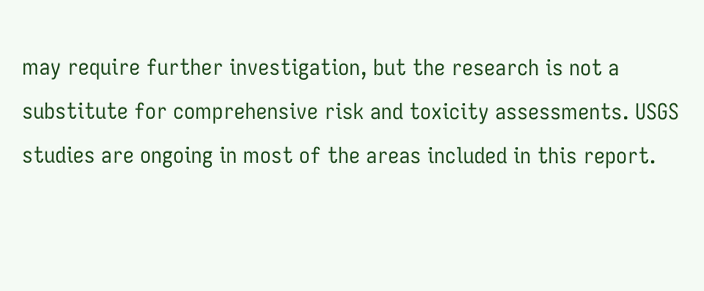may require further investigation, but the research is not a substitute for comprehensive risk and toxicity assessments. USGS studies are ongoing in most of the areas included in this report.